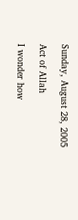Sunday, August 28, 2005

Act of Allah

I wonder how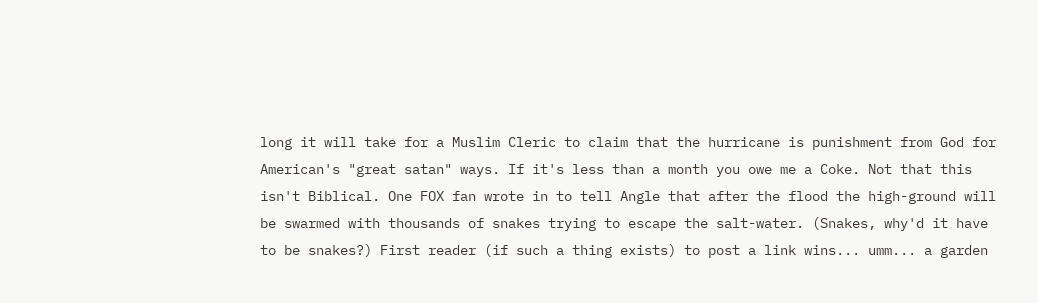long it will take for a Muslim Cleric to claim that the hurricane is punishment from God for American's "great satan" ways. If it's less than a month you owe me a Coke. Not that this isn't Biblical. One FOX fan wrote in to tell Angle that after the flood the high-ground will be swarmed with thousands of snakes trying to escape the salt-water. (Snakes, why'd it have to be snakes?) First reader (if such a thing exists) to post a link wins... umm... a garden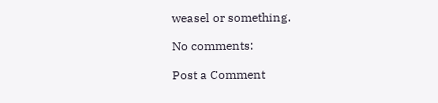weasel or something.

No comments:

Post a Comment